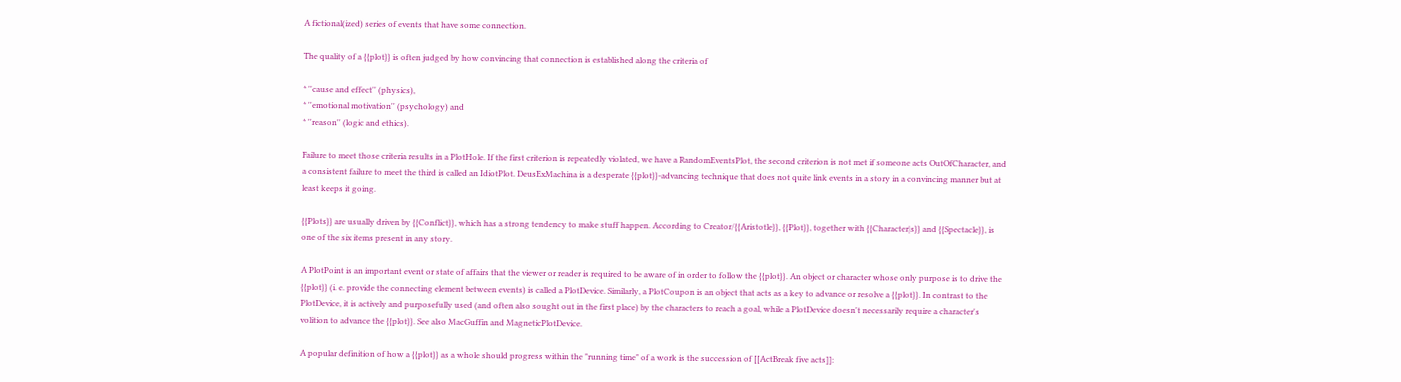A fictional(ized) series of events that have some connection.

The quality of a {{plot}} is often judged by how convincing that connection is established along the criteria of

* ''cause and effect'' (physics),
* ''emotional motivation'' (psychology) and
* ''reason'' (logic and ethics).

Failure to meet those criteria results in a PlotHole. If the first criterion is repeatedly violated, we have a RandomEventsPlot, the second criterion is not met if someone acts OutOfCharacter, and a consistent failure to meet the third is called an IdiotPlot. DeusExMachina is a desperate {{plot}}-advancing technique that does not quite link events in a story in a convincing manner but at least keeps it going.

{{Plots}} are usually driven by {{Conflict}}, which has a strong tendency to make stuff happen. According to Creator/{{Aristotle}}, {{Plot}}, together with {{Character|s}} and {{Spectacle}}, is one of the six items present in any story.

A PlotPoint is an important event or state of affairs that the viewer or reader is required to be aware of in order to follow the {{plot}}. An object or character whose only purpose is to drive the {{plot}} (i. e. provide the connecting element between events) is called a PlotDevice. Similarly, a PlotCoupon is an object that acts as a key to advance or resolve a {{plot}}. In contrast to the PlotDevice, it is actively and purposefully used (and often also sought out in the first place) by the characters to reach a goal, while a PlotDevice doesn't necessarily require a character's volition to advance the {{plot}}. See also MacGuffin and MagneticPlotDevice.

A popular definition of how a {{plot}} as a whole should progress within the "running time" of a work is the succession of [[ActBreak five acts]]: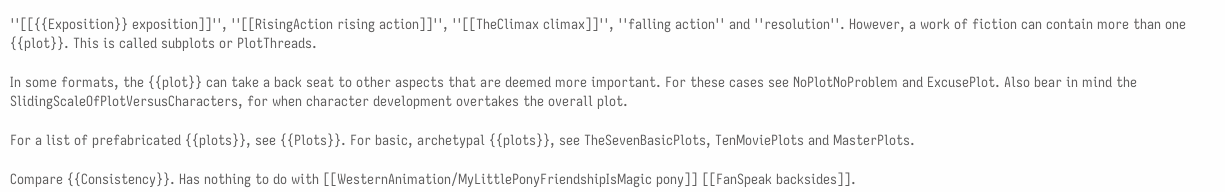''[[{{Exposition}} exposition]]'', ''[[RisingAction rising action]]'', ''[[TheClimax climax]]'', ''falling action'' and ''resolution''. However, a work of fiction can contain more than one {{plot}}. This is called subplots or PlotThreads.

In some formats, the {{plot}} can take a back seat to other aspects that are deemed more important. For these cases see NoPlotNoProblem and ExcusePlot. Also bear in mind the SlidingScaleOfPlotVersusCharacters, for when character development overtakes the overall plot.

For a list of prefabricated {{plots}}, see {{Plots}}. For basic, archetypal {{plots}}, see TheSevenBasicPlots, TenMoviePlots and MasterPlots.

Compare {{Consistency}}. Has nothing to do with [[WesternAnimation/MyLittlePonyFriendshipIsMagic pony]] [[FanSpeak backsides]].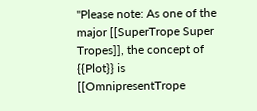''Please note: As one of the major [[SuperTrope Super Tropes]], the concept of {{Plot}} is [[OmnipresentTrope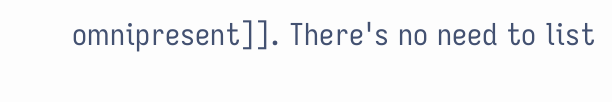omnipresent]]. There's no need to list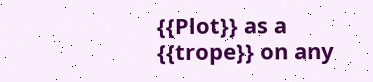{{Plot}} as a {{trope}} on any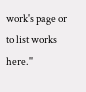work's page or to list works here.''